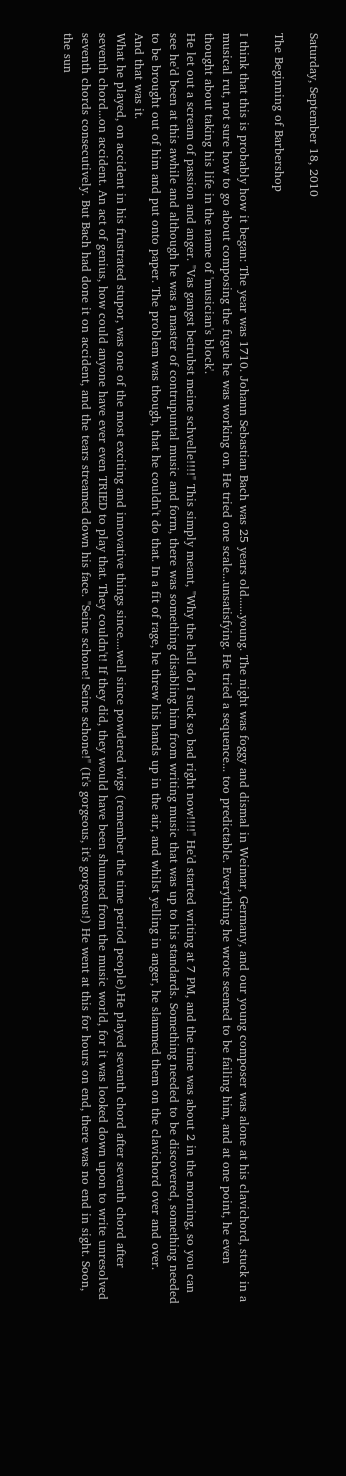Saturday, September 18, 2010

The Beginning of Barbershop

I think that this is probably how it began: The year was 1710. Johann Sebastian Bach was 25 years old......young. The night was foggy and dismal in Weimar, Germany, and our young composer was alone at his clavichord, stuck in a musical rut, not sure how to go about composing the fugue he was working on. He tried one scale...unsatisfying. He tried a sequence... too predictable. Everything he wrote seemed to be failing him, and at one point, he even thought about taking his life in the name of 'musician's block'.
He let out a scream of passion and anger. "Vas gangst betrubst meine schvelle!!!!" This simply meant, "Why the hell do I suck so bad right now!!!!" He'd started writing at 7 PM, and the time was about 2 in the morning, so you can see he'd been at this awhile and although he was a master of contrupuntal music and form, there was something disabling him from writing music that was up to his standards. Something needed to be discovered, something needed to be brought out of him and put onto paper. The problem was though, that he couldn't do that. In a fit of rage, he threw his hands up in the air, and whilst yelling in anger, he slammed them on the clavichord over and over.
And that was it.
What he played, on accident in his frustrated stupor, was one of the most exciting and innovative things since....well since powdered wigs (remember the time period people).He played seventh chord after seventh chord after seventh chord...on accident. An act of genius, how could anyone have ever even TRIED to play that. They couldn't! If they did, they would have been shunned from the music world, for it was looked down upon to write unresolved seventh chords consecutively. But Bach had done it on accident, and the tears streamed down his face. "Seine schone! Seine schone!" (It's gorgeous, it's gorgeous!) He went at this for hours on end, there was no end in sight. Soon, the sun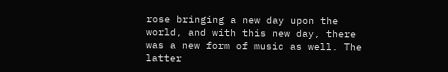rose bringing a new day upon the world, and with this new day, there was a new form of music as well. The latter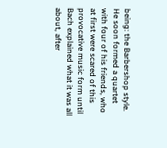being: the Barbershop style.
He soon formed a quartet with four of his friends, who at first were scared of this provocative music form until Bach explained what it was all about, after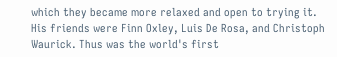which they became more relaxed and open to trying it. His friends were Finn Oxley, Luis De Rosa, and Christoph Waurick. Thus was the world's first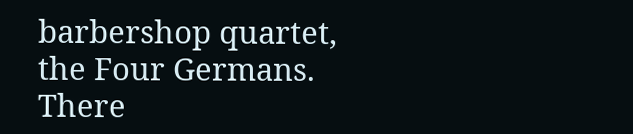barbershop quartet, the Four Germans.
There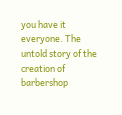you have it everyone. The untold story of the creation of barbershop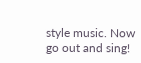style music. Now go out and sing!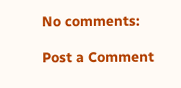No comments:

Post a Comment